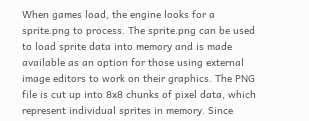When games load, the engine looks for a sprite.png to process. The sprite.png can be used to load sprite data into memory and is made available as an option for those using external image editors to work on their graphics. The PNG file is cut up into 8x8 chunks of pixel data, which represent individual sprites in memory. Since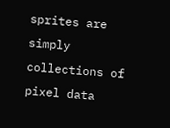sprites are simply collections of pixel data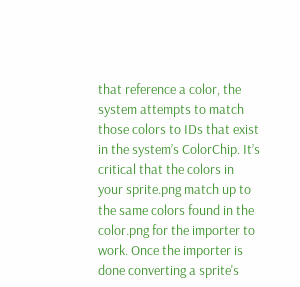that reference a color, the system attempts to match those colors to IDs that exist in the system’s ColorChip. It’s critical that the colors in your sprite.png match up to the same colors found in the color.png for the importer to work. Once the importer is done converting a sprite's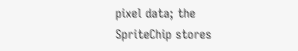pixel data; the SpriteChip stores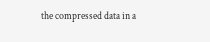the compressed data in a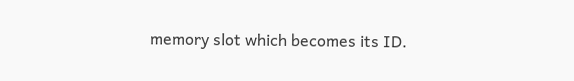memory slot which becomes its ID.